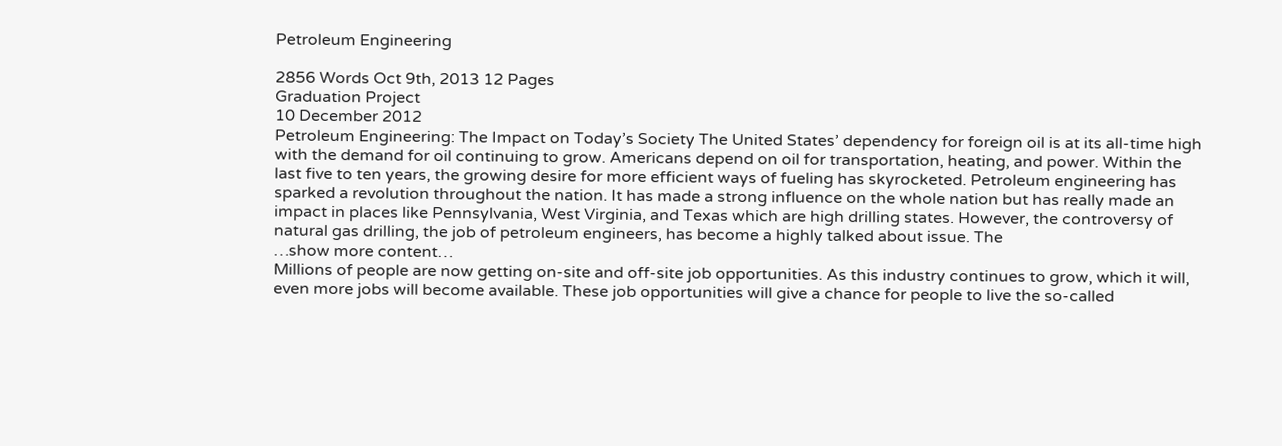Petroleum Engineering

2856 Words Oct 9th, 2013 12 Pages
Graduation Project
10 December 2012
Petroleum Engineering: The Impact on Today’s Society The United States’ dependency for foreign oil is at its all-time high with the demand for oil continuing to grow. Americans depend on oil for transportation, heating, and power. Within the last five to ten years, the growing desire for more efficient ways of fueling has skyrocketed. Petroleum engineering has sparked a revolution throughout the nation. It has made a strong influence on the whole nation but has really made an impact in places like Pennsylvania, West Virginia, and Texas which are high drilling states. However, the controversy of natural gas drilling, the job of petroleum engineers, has become a highly talked about issue. The
…show more content…
Millions of people are now getting on-site and off-site job opportunities. As this industry continues to grow, which it will, even more jobs will become available. These job opportunities will give a chance for people to live the so-called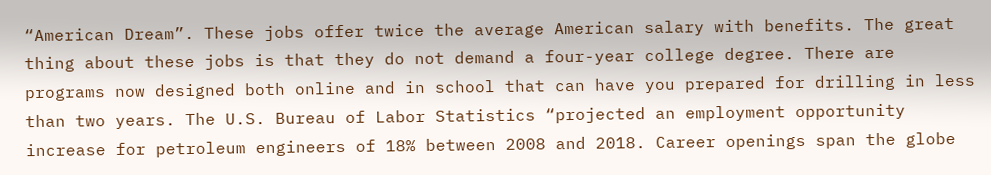“American Dream”. These jobs offer twice the average American salary with benefits. The great thing about these jobs is that they do not demand a four-year college degree. There are programs now designed both online and in school that can have you prepared for drilling in less than two years. The U.S. Bureau of Labor Statistics “projected an employment opportunity increase for petroleum engineers of 18% between 2008 and 2018. Career openings span the globe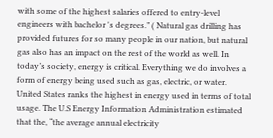with some of the highest salaries offered to entry-level engineers with bachelor 's degrees.” ( Natural gas drilling has provided futures for so many people in our nation, but natural gas also has an impact on the rest of the world as well. In today’s society, energy is critical. Everything we do involves a form of energy being used such as gas, electric, or water. United States ranks the highest in energy used in terms of total usage. The U.S Energy Information Administration estimated that the, “the average annual electricity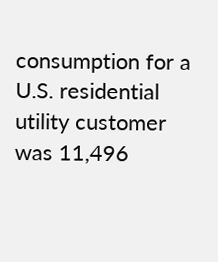consumption for a U.S. residential utility customer was 11,496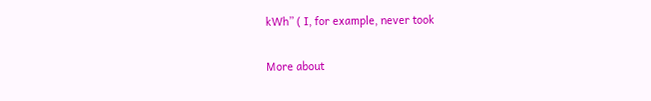kWh” ( I, for example, never took

More about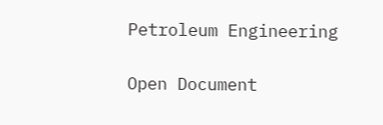Petroleum Engineering

Open Document